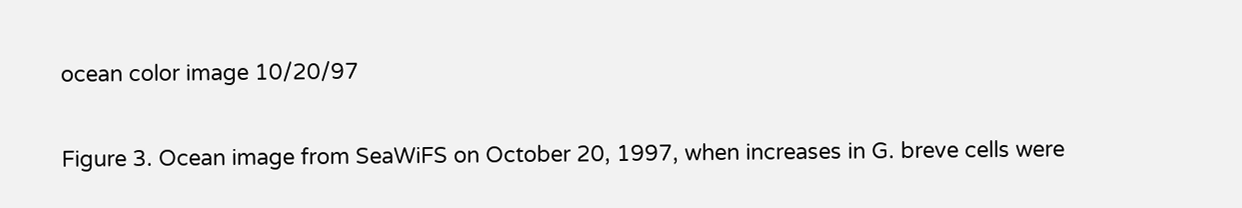ocean color image 10/20/97

Figure 3. Ocean image from SeaWiFS on October 20, 1997, when increases in G. breve cells were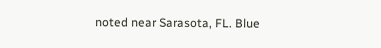noted near Sarasota, FL. Blue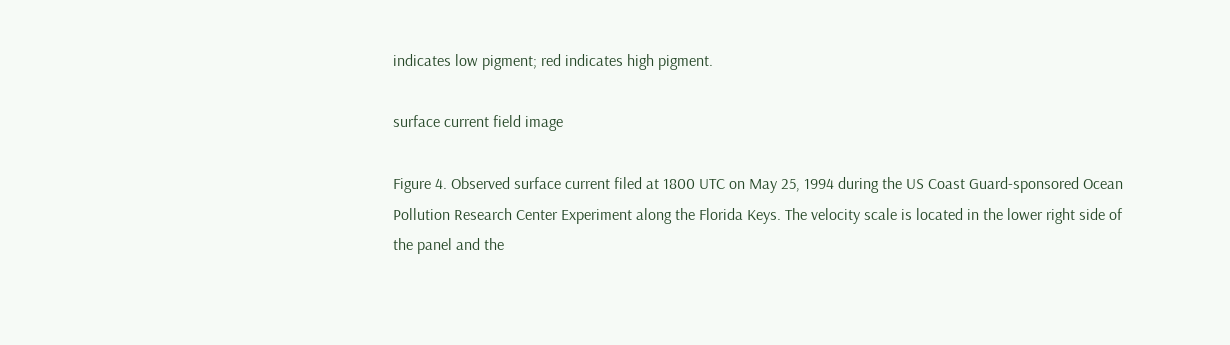indicates low pigment; red indicates high pigment.

surface current field image

Figure 4. Observed surface current filed at 1800 UTC on May 25, 1994 during the US Coast Guard-sponsored Ocean Pollution Research Center Experiment along the Florida Keys. The velocity scale is located in the lower right side of the panel and the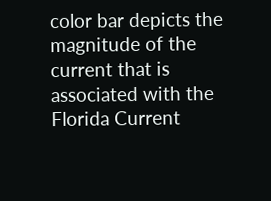color bar depicts the magnitude of the current that is associated with the Florida Current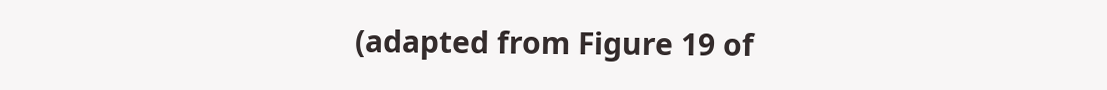(adapted from Figure 19 of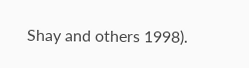Shay and others 1998).